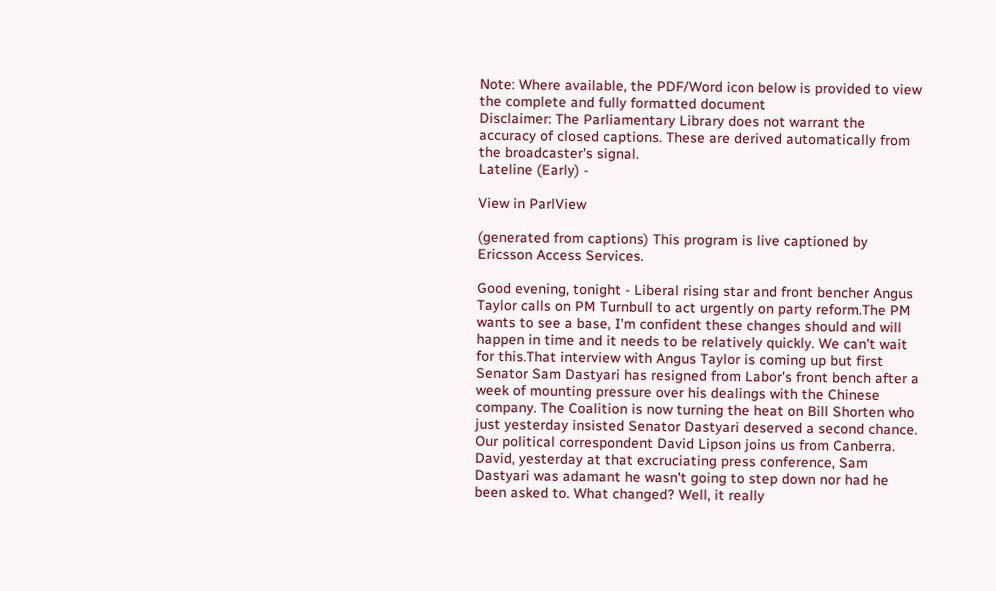Note: Where available, the PDF/Word icon below is provided to view the complete and fully formatted document
Disclaimer: The Parliamentary Library does not warrant the accuracy of closed captions. These are derived automatically from the broadcaster's signal.
Lateline (Early) -

View in ParlView

(generated from captions) This program is live captioned by Ericsson Access Services.

Good evening, tonight - Liberal rising star and front bencher Angus Taylor calls on PM Turnbull to act urgently on party reform.The PM wants to see a base, I'm confident these changes should and will happen in time and it needs to be relatively quickly. We can't wait for this.That interview with Angus Taylor is coming up but first Senator Sam Dastyari has resigned from Labor's front bench after a week of mounting pressure over his dealings with the Chinese company. The Coalition is now turning the heat on Bill Shorten who just yesterday insisted Senator Dastyari deserved a second chance. Our political correspondent David Lipson joins us from Canberra. David, yesterday at that excruciating press conference, Sam Dastyari was adamant he wasn't going to step down nor had he been asked to. What changed? Well, it really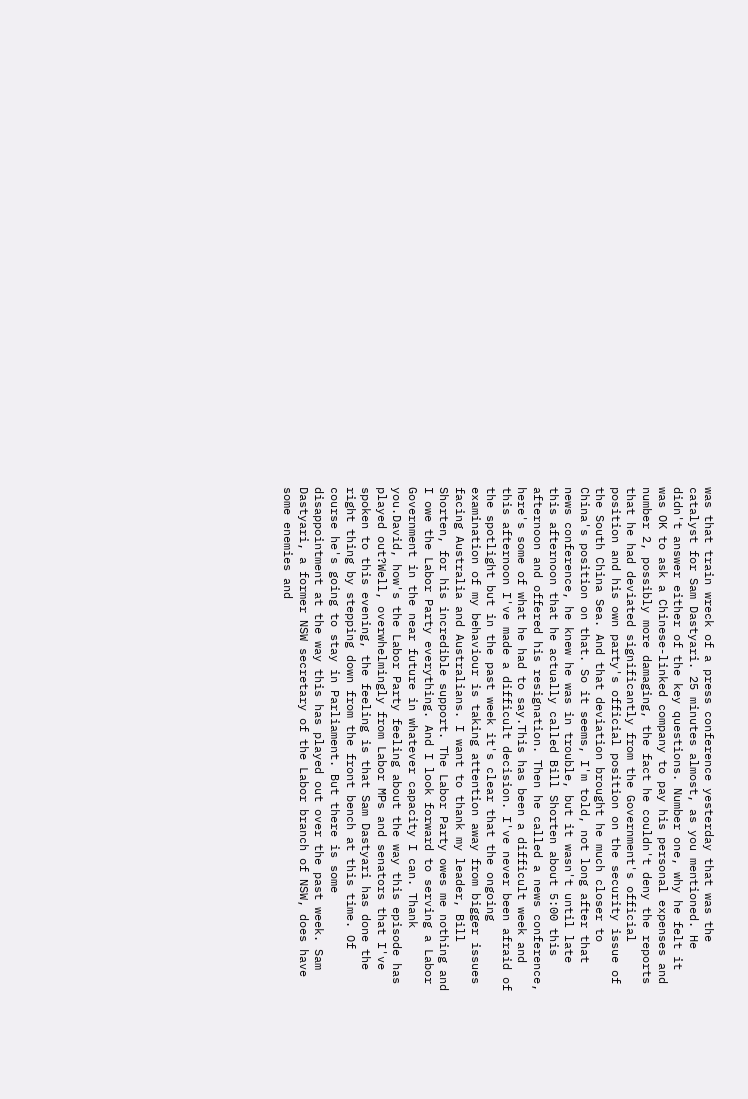was that train wreck of a press conference yesterday that was the catalyst for Sam Dastyari. 25 minutes almost, as you mentioned. He didn't answer either of the key questions. Number one, why he felt it was OK to ask a Chinese-linked company to pay his personal expenses and number 2, possibly more damaging, the fact he couldn't deny the reports that he had deviated significantly from the Government's official position and his own party's official position on the security issue of the South China Sea. And that deviation brought he much closer to China's position on that. So it seems, I'm told, not long after that news conference, he knew he was in trouble, but it wasn't until late this afternoon that he actually called Bill Shorten about 5:00 this afternoon and offered his resignation. Then he called a news conference, here's some of what he had to say.This has been a difficult week and this afternoon I've made a difficult decision. I've never been afraid of the spotlight but in the past week it's clear that the ongoing examination of my behaviour is taking attention away from bigger issues facing Australia and Australians. I want to thank my leader, Bill Shorten, for his incredible support. The Labor Party owes me nothing and I owe the Labor Party everything. And I look forward to serving a Labor Government in the near future in whatever capacity I can. Thank you.David, how's the Labor Party feeling about the way this episode has played out?Well, overwhelmingly from Labor MPs and senators that I've spoken to this evening, the feeling is that Sam Dastyari has done the right thing by stepping down from the front bench at this time. Of course he's going to stay in Parliament. But there is some disappointment at the way this has played out over the past week. Sam Dastyari, a former NSW secretary of the Labor branch of NSW, does have some enemies and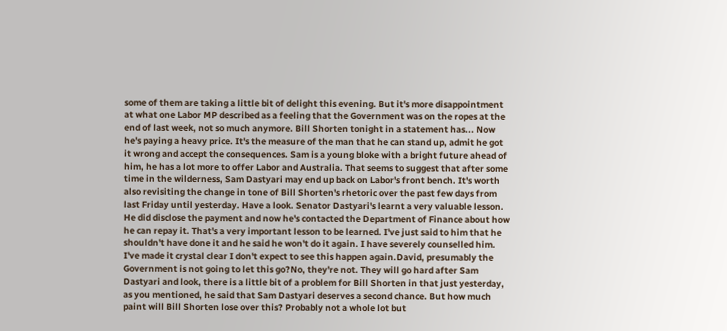some of them are taking a little bit of delight this evening. But it's more disappointment at what one Labor MP described as a feeling that the Government was on the ropes at the end of last week, not so much anymore. Bill Shorten tonight in a statement has... Now he's paying a heavy price. It's the measure of the man that he can stand up, admit he got it wrong and accept the consequences. Sam is a young bloke with a bright future ahead of him, he has a lot more to offer Labor and Australia. That seems to suggest that after some time in the wilderness, Sam Dastyari may end up back on Labor's front bench. It's worth also revisiting the change in tone of Bill Shorten's rhetoric over the past few days from last Friday until yesterday. Have a look. Senator Dastyari's learnt a very valuable lesson. He did disclose the payment and now he's contacted the Department of Finance about how he can repay it. That's a very important lesson to be learned. I've just said to him that he shouldn't have done it and he said he won't do it again. I have severely counselled him. I've made it crystal clear I don't expect to see this happen again.David, presumably the Government is not going to let this go?No, they're not. They will go hard after Sam Dastyari and look, there is a little bit of a problem for Bill Shorten in that just yesterday, as you mentioned, he said that Sam Dastyari deserves a second chance. But how much paint will Bill Shorten lose over this? Probably not a whole lot but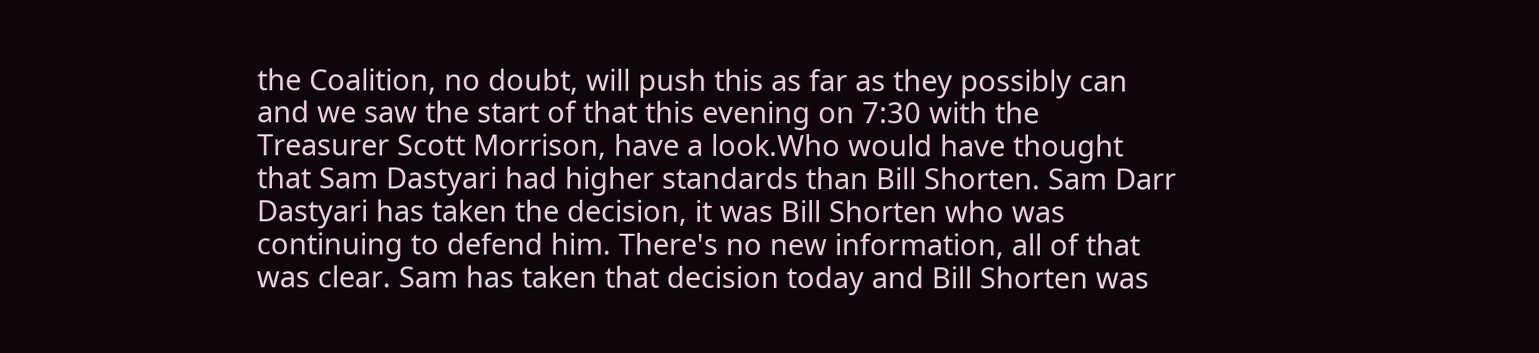the Coalition, no doubt, will push this as far as they possibly can and we saw the start of that this evening on 7:30 with the Treasurer Scott Morrison, have a look.Who would have thought that Sam Dastyari had higher standards than Bill Shorten. Sam Darr Dastyari has taken the decision, it was Bill Shorten who was continuing to defend him. There's no new information, all of that was clear. Sam has taken that decision today and Bill Shorten was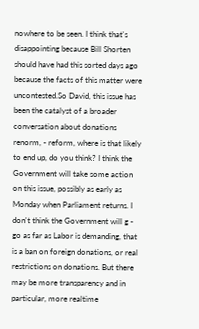nowhere to be seen. I think that's disappointing because Bill Shorten should have had this sorted days ago because the facts of this matter were uncontested.So David, this issue has been the catalyst of a broader conversation about donations renorm, - reform, where is that likely to end up, do you think? I think the Government will take some action on this issue, possibly as early as Monday when Parliament returns. I don't think the Government will g - go as far as Labor is demanding, that is a ban on foreign donations, or real restrictions on donations. But there may be more transparency and in particular, more realtime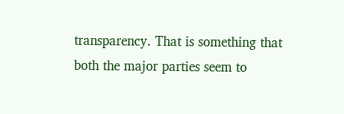transparency. That is something that both the major parties seem to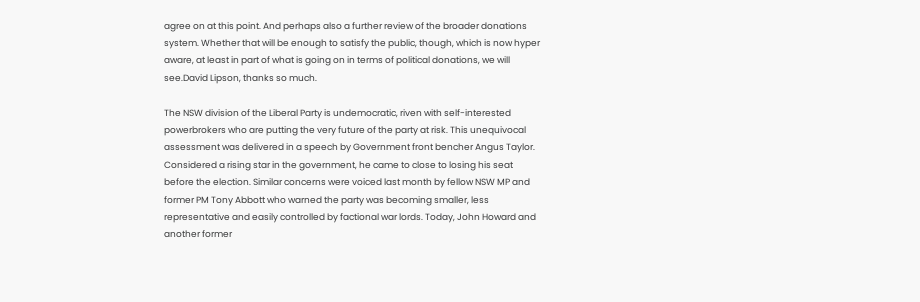agree on at this point. And perhaps also a further review of the broader donations system. Whether that will be enough to satisfy the public, though, which is now hyper aware, at least in part of what is going on in terms of political donations, we will see.David Lipson, thanks so much.

The NSW division of the Liberal Party is undemocratic, riven with self-interested powerbrokers who are putting the very future of the party at risk. This unequivocal assessment was delivered in a speech by Government front bencher Angus Taylor. Considered a rising star in the government, he came to close to losing his seat before the election. Similar concerns were voiced last month by fellow NSW MP and former PM Tony Abbott who warned the party was becoming smaller, less representative and easily controlled by factional war lords. Today, John Howard and another former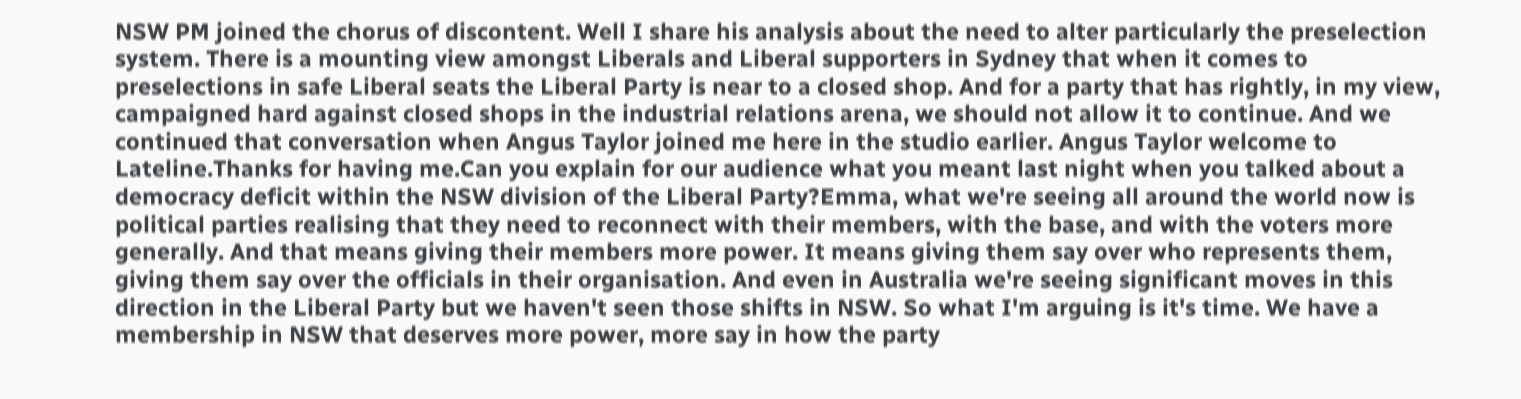NSW PM joined the chorus of discontent. Well I share his analysis about the need to alter particularly the preselection system. There is a mounting view amongst Liberals and Liberal supporters in Sydney that when it comes to preselections in safe Liberal seats the Liberal Party is near to a closed shop. And for a party that has rightly, in my view, campaigned hard against closed shops in the industrial relations arena, we should not allow it to continue. And we continued that conversation when Angus Taylor joined me here in the studio earlier. Angus Taylor welcome to Lateline.Thanks for having me.Can you explain for our audience what you meant last night when you talked about a democracy deficit within the NSW division of the Liberal Party?Emma, what we're seeing all around the world now is political parties realising that they need to reconnect with their members, with the base, and with the voters more generally. And that means giving their members more power. It means giving them say over who represents them, giving them say over the officials in their organisation. And even in Australia we're seeing significant moves in this direction in the Liberal Party but we haven't seen those shifts in NSW. So what I'm arguing is it's time. We have a membership in NSW that deserves more power, more say in how the party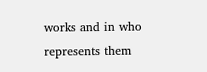works and in who represents them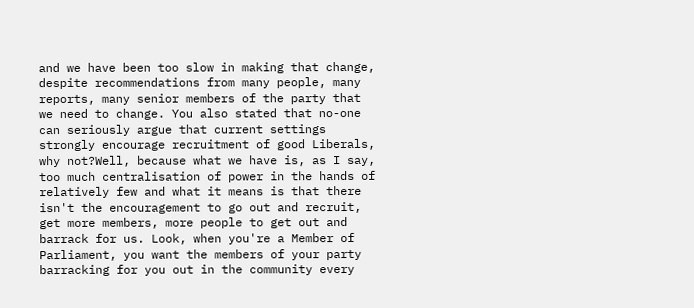and we have been too slow in making that change, despite recommendations from many people, many reports, many senior members of the party that we need to change. You also stated that no-one can seriously argue that current settings strongly encourage recruitment of good Liberals, why not?Well, because what we have is, as I say, too much centralisation of power in the hands of relatively few and what it means is that there isn't the encouragement to go out and recruit, get more members, more people to get out and barrack for us. Look, when you're a Member of Parliament, you want the members of your party barracking for you out in the community every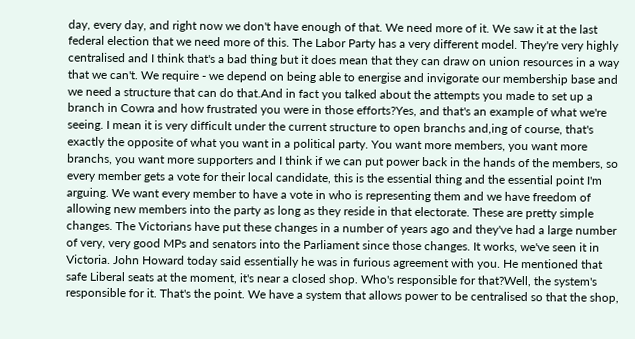day, every day, and right now we don't have enough of that. We need more of it. We saw it at the last federal election that we need more of this. The Labor Party has a very different model. They're very highly centralised and I think that's a bad thing but it does mean that they can draw on union resources in a way that we can't. We require - we depend on being able to energise and invigorate our membership base and we need a structure that can do that.And in fact you talked about the attempts you made to set up a branch in Cowra and how frustrated you were in those efforts?Yes, and that's an example of what we're seeing. I mean it is very difficult under the current structure to open branchs and,ing of course, that's exactly the opposite of what you want in a political party. You want more members, you want more branchs, you want more supporters and I think if we can put power back in the hands of the members, so every member gets a vote for their local candidate, this is the essential thing and the essential point I'm arguing. We want every member to have a vote in who is representing them and we have freedom of allowing new members into the party as long as they reside in that electorate. These are pretty simple changes. The Victorians have put these changes in a number of years ago and they've had a large number of very, very good MPs and senators into the Parliament since those changes. It works, we've seen it in Victoria. John Howard today said essentially he was in furious agreement with you. He mentioned that safe Liberal seats at the moment, it's near a closed shop. Who's responsible for that?Well, the system's responsible for it. That's the point. We have a system that allows power to be centralised so that the shop,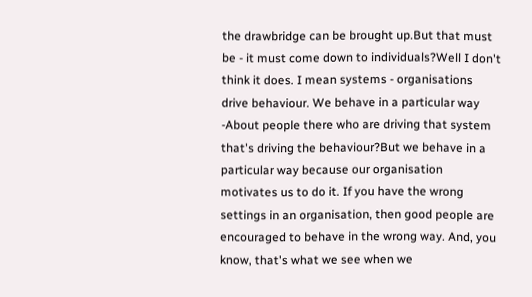the drawbridge can be brought up.But that must be - it must come down to individuals?Well I don't think it does. I mean systems - organisations drive behaviour. We behave in a particular way -About people there who are driving that system that's driving the behaviour?But we behave in a particular way because our organisation motivates us to do it. If you have the wrong settings in an organisation, then good people are encouraged to behave in the wrong way. And, you know, that's what we see when we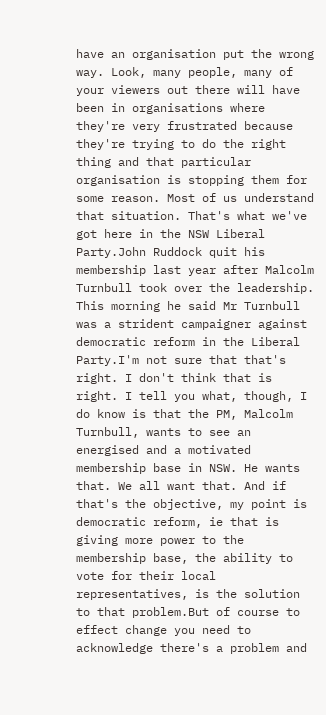have an organisation put the wrong way. Look, many people, many of your viewers out there will have been in organisations where they're very frustrated because they're trying to do the right thing and that particular organisation is stopping them for some reason. Most of us understand that situation. That's what we've got here in the NSW Liberal Party.John Ruddock quit his membership last year after Malcolm Turnbull took over the leadership. This morning he said Mr Turnbull was a strident campaigner against democratic reform in the Liberal Party.I'm not sure that that's right. I don't think that is right. I tell you what, though, I do know is that the PM, Malcolm Turnbull, wants to see an energised and a motivated membership base in NSW. He wants that. We all want that. And if that's the objective, my point is democratic reform, ie that is giving more power to the membership base, the ability to vote for their local representatives, is the solution to that problem.But of course to effect change you need to acknowledge there's a problem and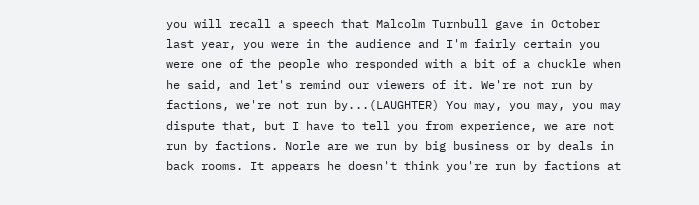you will recall a speech that Malcolm Turnbull gave in October last year, you were in the audience and I'm fairly certain you were one of the people who responded with a bit of a chuckle when he said, and let's remind our viewers of it. We're not run by factions, we're not run by...(LAUGHTER) You may, you may, you may dispute that, but I have to tell you from experience, we are not run by factions. Norle are we run by big business or by deals in back rooms. It appears he doesn't think you're run by factions at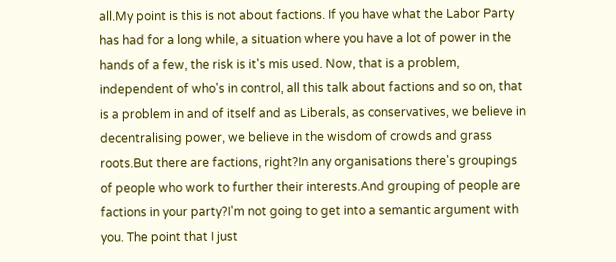all.My point is this is not about factions. If you have what the Labor Party has had for a long while, a situation where you have a lot of power in the hands of a few, the risk is it's mis used. Now, that is a problem, independent of who's in control, all this talk about factions and so on, that is a problem in and of itself and as Liberals, as conservatives, we believe in decentralising power, we believe in the wisdom of crowds and grass roots.But there are factions, right?In any organisations there's groupings of people who work to further their interests.And grouping of people are factions in your party?I'm not going to get into a semantic argument with you. The point that I just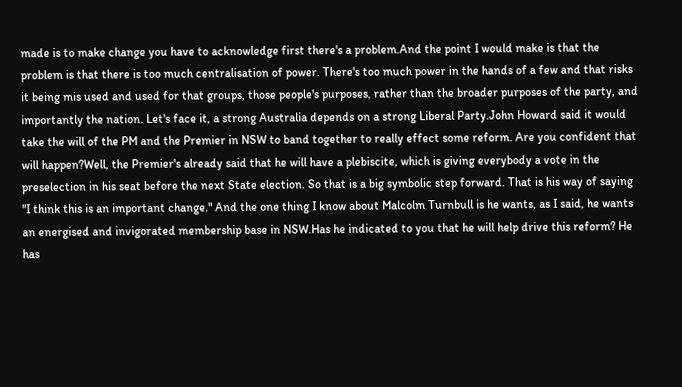made is to make change you have to acknowledge first there's a problem.And the point I would make is that the problem is that there is too much centralisation of power. There's too much power in the hands of a few and that risks it being mis used and used for that groups, those people's purposes, rather than the broader purposes of the party, and importantly the nation. Let's face it, a strong Australia depends on a strong Liberal Party.John Howard said it would take the will of the PM and the Premier in NSW to band together to really effect some reform. Are you confident that will happen?Well, the Premier's already said that he will have a plebiscite, which is giving everybody a vote in the preselection in his seat before the next State election. So that is a big symbolic step forward. That is his way of saying "I think this is an important change." And the one thing I know about Malcolm Turnbull is he wants, as I said, he wants an energised and invigorated membership base in NSW.Has he indicated to you that he will help drive this reform? He has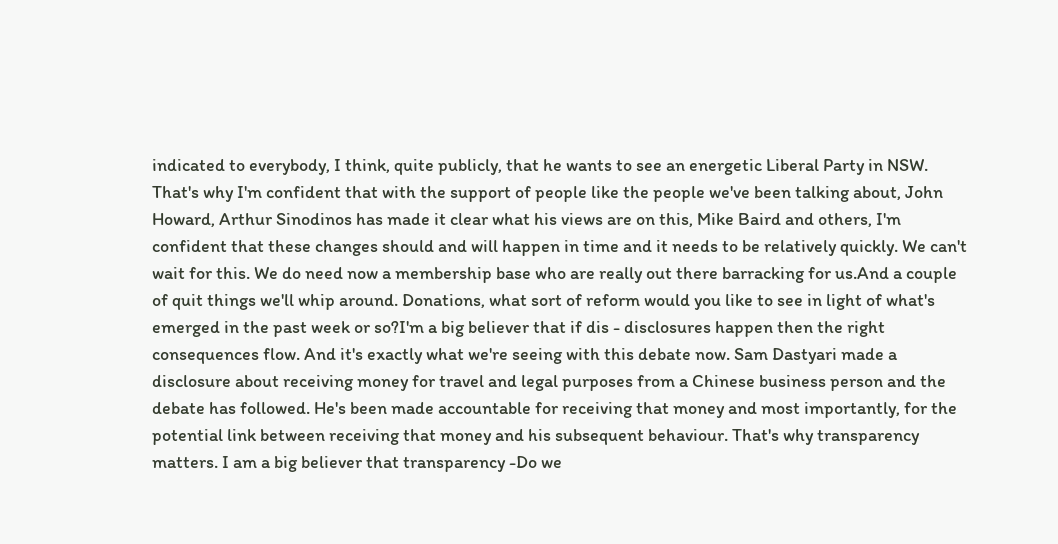indicated to everybody, I think, quite publicly, that he wants to see an energetic Liberal Party in NSW. That's why I'm confident that with the support of people like the people we've been talking about, John Howard, Arthur Sinodinos has made it clear what his views are on this, Mike Baird and others, I'm confident that these changes should and will happen in time and it needs to be relatively quickly. We can't wait for this. We do need now a membership base who are really out there barracking for us.And a couple of quit things we'll whip around. Donations, what sort of reform would you like to see in light of what's emerged in the past week or so?I'm a big believer that if dis - disclosures happen then the right consequences flow. And it's exactly what we're seeing with this debate now. Sam Dastyari made a disclosure about receiving money for travel and legal purposes from a Chinese business person and the debate has followed. He's been made accountable for receiving that money and most importantly, for the potential link between receiving that money and his subsequent behaviour. That's why transparency matters. I am a big believer that transparency -Do we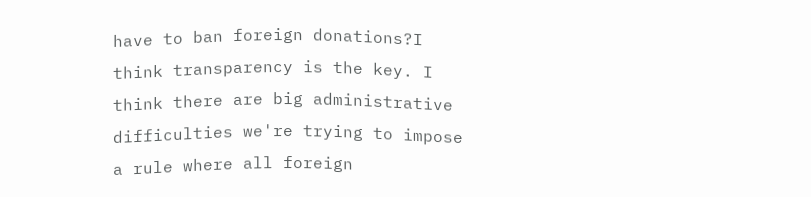have to ban foreign donations?I think transparency is the key. I think there are big administrative difficulties we're trying to impose a rule where all foreign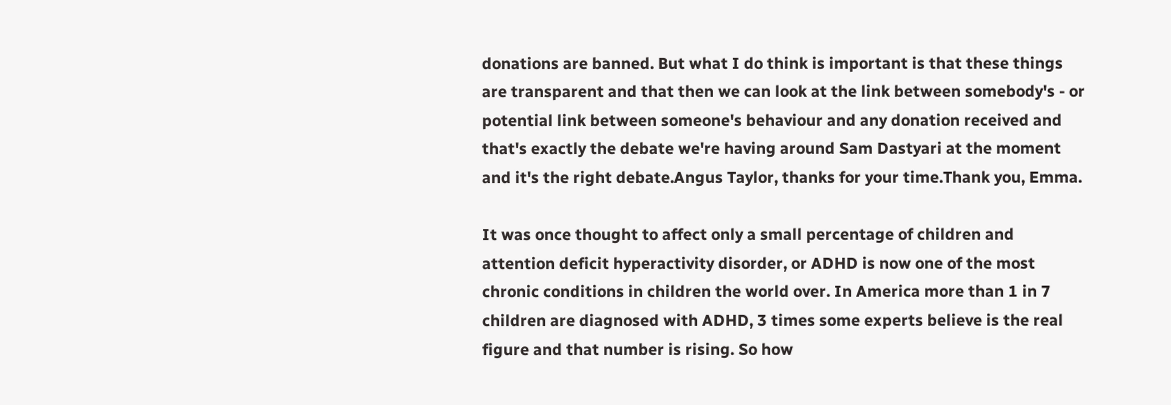donations are banned. But what I do think is important is that these things are transparent and that then we can look at the link between somebody's - or potential link between someone's behaviour and any donation received and that's exactly the debate we're having around Sam Dastyari at the moment and it's the right debate.Angus Taylor, thanks for your time.Thank you, Emma.

It was once thought to affect only a small percentage of children and attention deficit hyperactivity disorder, or ADHD is now one of the most chronic conditions in children the world over. In America more than 1 in 7 children are diagnosed with ADHD, 3 times some experts believe is the real figure and that number is rising. So how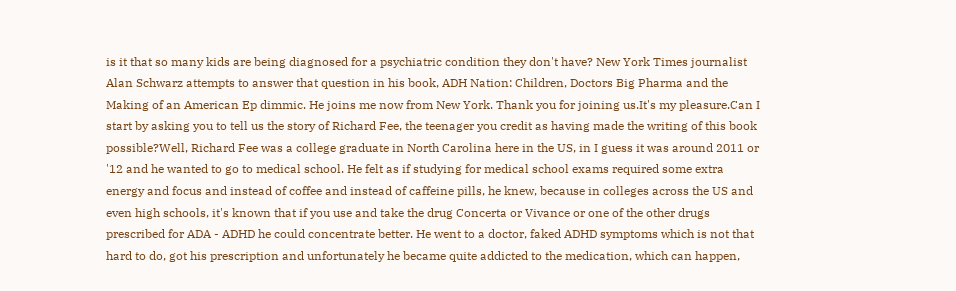is it that so many kids are being diagnosed for a psychiatric condition they don't have? New York Times journalist Alan Schwarz attempts to answer that question in his book, ADH Nation: Children, Doctors Big Pharma and the Making of an American Ep dimmic. He joins me now from New York. Thank you for joining us.It's my pleasure.Can I start by asking you to tell us the story of Richard Fee, the teenager you credit as having made the writing of this book possible?Well, Richard Fee was a college graduate in North Carolina here in the US, in I guess it was around 2011 or '12 and he wanted to go to medical school. He felt as if studying for medical school exams required some extra energy and focus and instead of coffee and instead of caffeine pills, he knew, because in colleges across the US and even high schools, it's known that if you use and take the drug Concerta or Vivance or one of the other drugs prescribed for ADA - ADHD he could concentrate better. He went to a doctor, faked ADHD symptoms which is not that hard to do, got his prescription and unfortunately he became quite addicted to the medication, which can happen,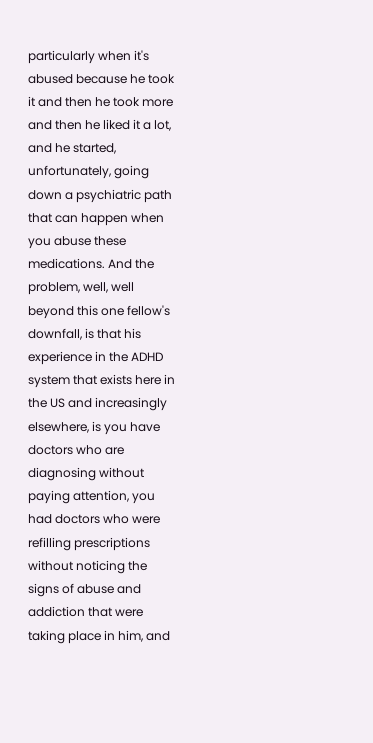particularly when it's abused because he took it and then he took more and then he liked it a lot, and he started, unfortunately, going down a psychiatric path that can happen when you abuse these medications. And the problem, well, well beyond this one fellow's downfall, is that his experience in the ADHD system that exists here in the US and increasingly elsewhere, is you have doctors who are diagnosing without paying attention, you had doctors who were refilling prescriptions without noticing the signs of abuse and addiction that were taking place in him, and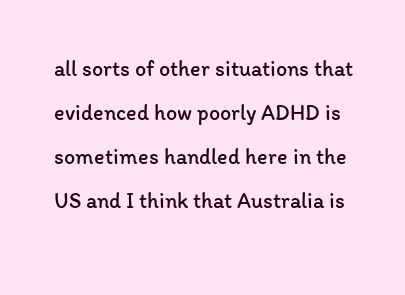all sorts of other situations that evidenced how poorly ADHD is sometimes handled here in the US and I think that Australia is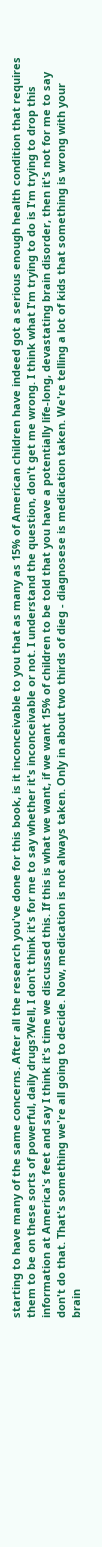starting to have many of the same concerns. After all the research you've done for this book, is it inconceivable to you that as many as 15% of American children have indeed got a serious enough health condition that requires them to be on these sorts of powerful, daily drugs?Well, I don't think it's for me to say whether it's inconceivable or not. I understand the question, don't get me wrong. I think what I'm trying to do is I'm trying to drop this information at America's feet and say I think it's time we discussed this. If this is what we want, if we want 15% of children to be told that you have a potentially life-long, devastating brain disorder, then it's not for me to say don't do that. That's something we're all going to decide. Now, medication is not always taken. Only in about two thirds of dieg - diagnosese is medication taken. We're telling a lot of kids that something is wrong with your brain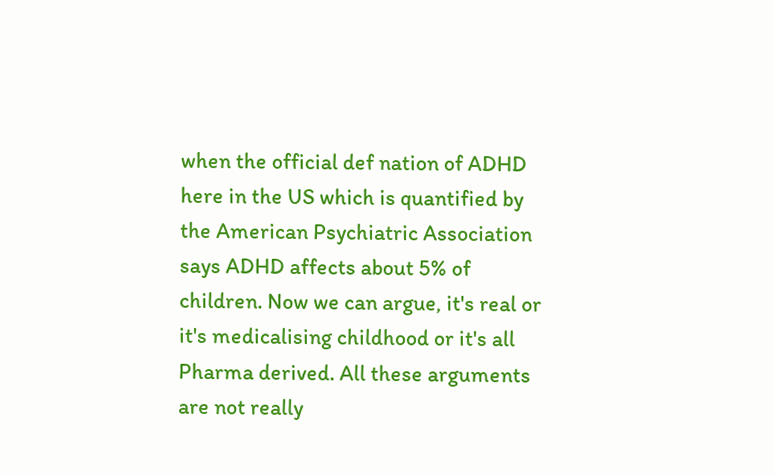when the official def nation of ADHD here in the US which is quantified by the American Psychiatric Association says ADHD affects about 5% of children. Now we can argue, it's real or it's medicalising childhood or it's all Pharma derived. All these arguments are not really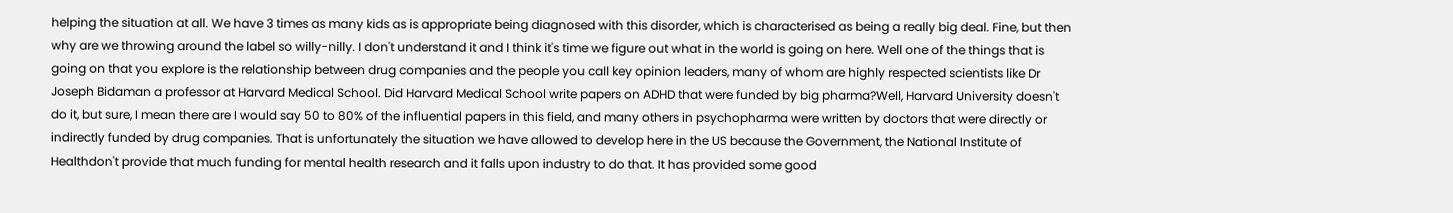helping the situation at all. We have 3 times as many kids as is appropriate being diagnosed with this disorder, which is characterised as being a really big deal. Fine, but then why are we throwing around the label so willy-nilly. I don't understand it and I think it's time we figure out what in the world is going on here. Well one of the things that is going on that you explore is the relationship between drug companies and the people you call key opinion leaders, many of whom are highly respected scientists like Dr Joseph Bidaman a professor at Harvard Medical School. Did Harvard Medical School write papers on ADHD that were funded by big pharma?Well, Harvard University doesn't do it, but sure, I mean there are I would say 50 to 80% of the influential papers in this field, and many others in psychopharma were written by doctors that were directly or indirectly funded by drug companies. That is unfortunately the situation we have allowed to develop here in the US because the Government, the National Institute of Healthdon't provide that much funding for mental health research and it falls upon industry to do that. It has provided some good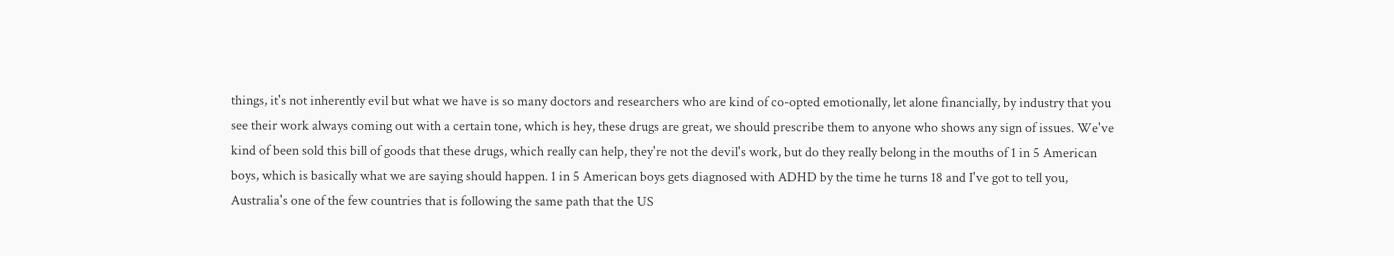things, it's not inherently evil but what we have is so many doctors and researchers who are kind of co-opted emotionally, let alone financially, by industry that you see their work always coming out with a certain tone, which is hey, these drugs are great, we should prescribe them to anyone who shows any sign of issues. We've kind of been sold this bill of goods that these drugs, which really can help, they're not the devil's work, but do they really belong in the mouths of 1 in 5 American boys, which is basically what we are saying should happen. 1 in 5 American boys gets diagnosed with ADHD by the time he turns 18 and I've got to tell you, Australia's one of the few countries that is following the same path that the US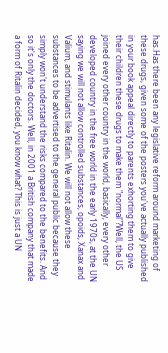has.Has there been any legislative reform around marketing of these drugs, given some of the posters you've actually published in your book appeal directly to parents exhorting them to give their children these drugs to make them "normal"?Well, the US joined every other country in the world, basically, every other developed country in the free world in the early 1970s, at the UN saying we will not allow controlled substances, opoids, Xanax and Valium, and stimulants like Ritalin. We will not allow these substances to be advertised to the general public because they simply won't understand the risks compared to the benefits. And so it's only the doctors. Well, in 2001 a British company that made a form of Ritalin decided, you know what? This is just a UN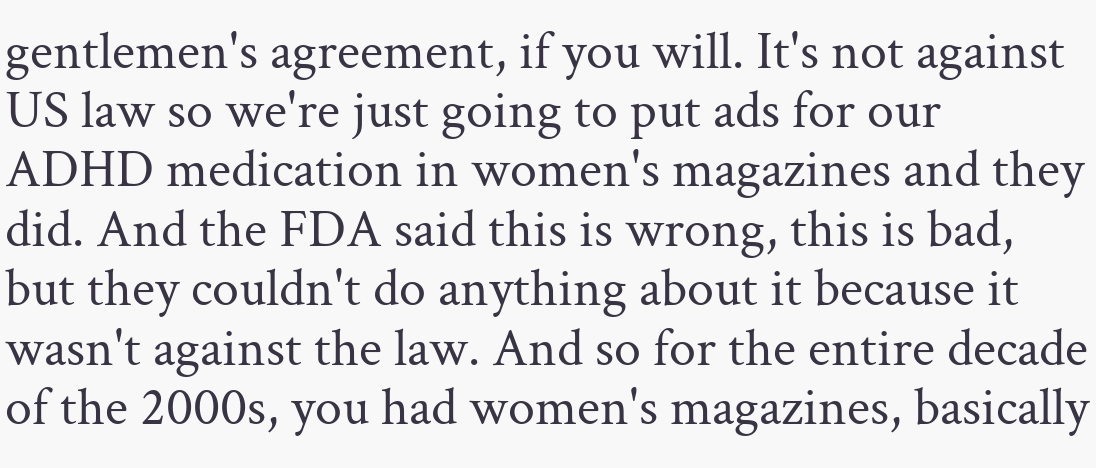gentlemen's agreement, if you will. It's not against US law so we're just going to put ads for our ADHD medication in women's magazines and they did. And the FDA said this is wrong, this is bad, but they couldn't do anything about it because it wasn't against the law. And so for the entire decade of the 2000s, you had women's magazines, basically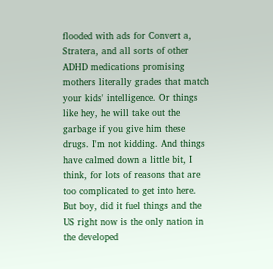flooded with ads for Convert a, Stratera, and all sorts of other ADHD medications promising mothers literally grades that match your kids' intelligence. Or things like hey, he will take out the garbage if you give him these drugs. I'm not kidding. And things have calmed down a little bit, I think, for lots of reasons that are too complicated to get into here. But boy, did it fuel things and the US right now is the only nation in the developed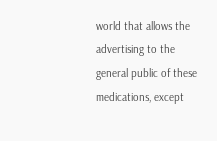world that allows the advertising to the general public of these medications, except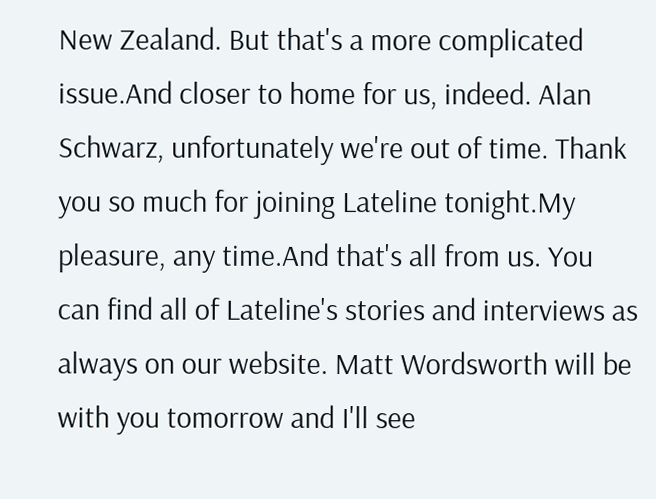New Zealand. But that's a more complicated issue.And closer to home for us, indeed. Alan Schwarz, unfortunately we're out of time. Thank you so much for joining Lateline tonight.My pleasure, any time.And that's all from us. You can find all of Lateline's stories and interviews as always on our website. Matt Wordsworth will be with you tomorrow and I'll see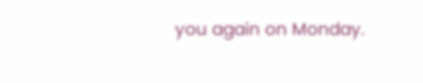you again on Monday.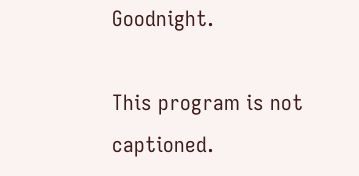Goodnight.

This program is not captioned.